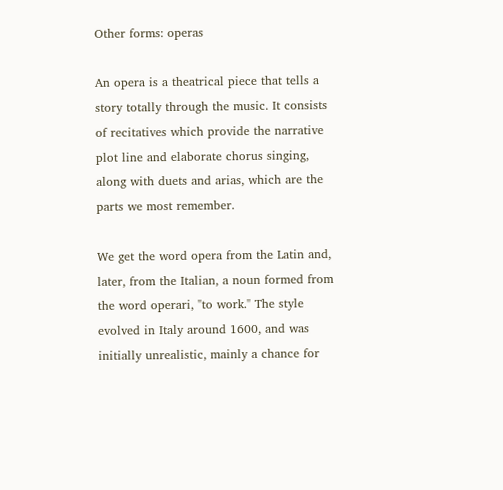Other forms: operas

An opera is a theatrical piece that tells a story totally through the music. It consists of recitatives which provide the narrative plot line and elaborate chorus singing, along with duets and arias, which are the parts we most remember.

We get the word opera from the Latin and, later, from the Italian, a noun formed from the word operari, "to work." The style evolved in Italy around 1600, and was initially unrealistic, mainly a chance for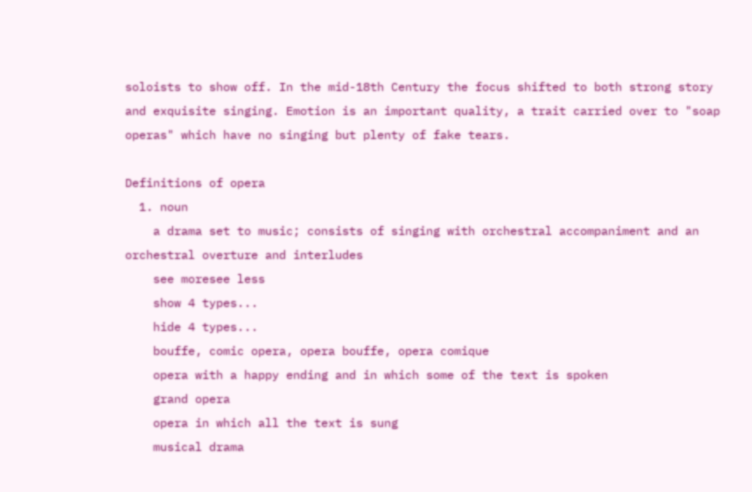soloists to show off. In the mid-18th Century the focus shifted to both strong story and exquisite singing. Emotion is an important quality, a trait carried over to "soap operas" which have no singing but plenty of fake tears.

Definitions of opera
  1. noun
    a drama set to music; consists of singing with orchestral accompaniment and an orchestral overture and interludes
    see moresee less
    show 4 types...
    hide 4 types...
    bouffe, comic opera, opera bouffe, opera comique
    opera with a happy ending and in which some of the text is spoken
    grand opera
    opera in which all the text is sung
    musical drama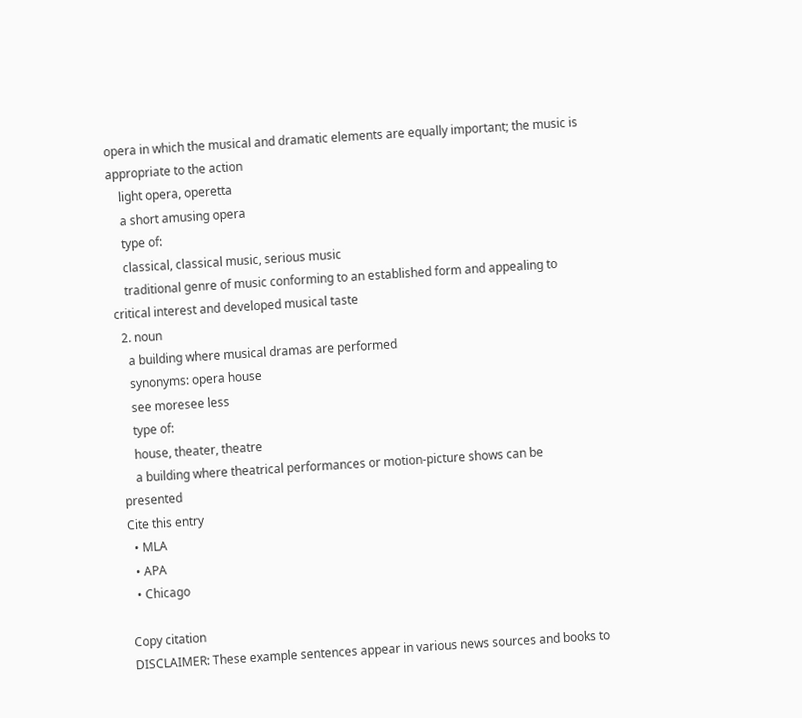opera in which the musical and dramatic elements are equally important; the music is appropriate to the action
    light opera, operetta
    a short amusing opera
    type of:
    classical, classical music, serious music
    traditional genre of music conforming to an established form and appealing to critical interest and developed musical taste
  2. noun
    a building where musical dramas are performed
    synonyms: opera house
    see moresee less
    type of:
    house, theater, theatre
    a building where theatrical performances or motion-picture shows can be presented
Cite this entry
  • MLA
  • APA
  • Chicago

Copy citation
DISCLAIMER: These example sentences appear in various news sources and books to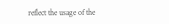reflect the usage of the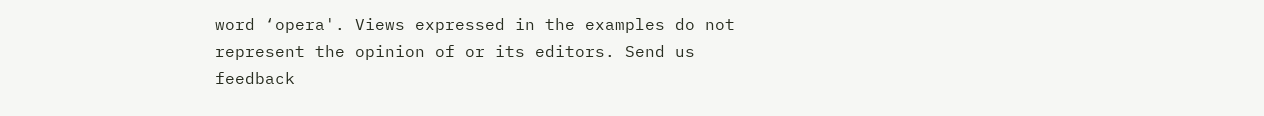word ‘opera'. Views expressed in the examples do not represent the opinion of or its editors. Send us feedback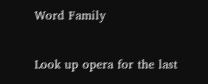Word Family

Look up opera for the last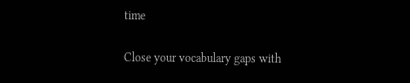time

Close your vocabulary gaps with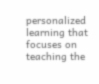personalized learning that focuses on teaching the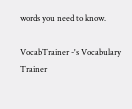words you need to know.

VocabTrainer -'s Vocabulary Trainer